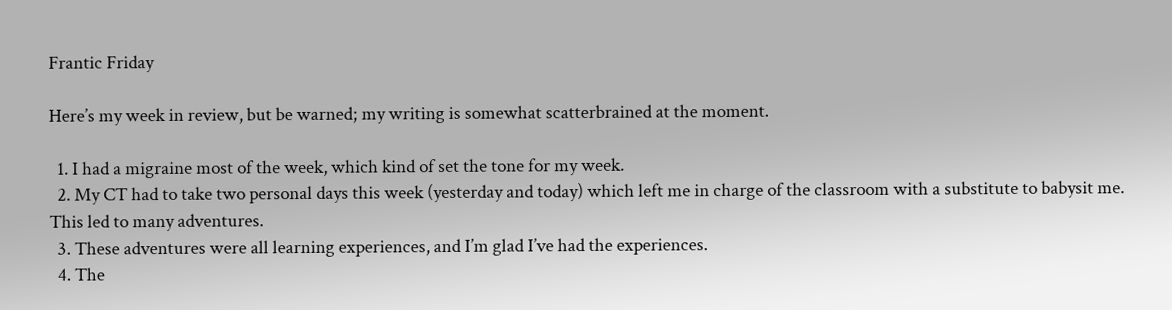Frantic Friday

Here’s my week in review, but be warned; my writing is somewhat scatterbrained at the moment.

  1. I had a migraine most of the week, which kind of set the tone for my week.
  2. My CT had to take two personal days this week (yesterday and today) which left me in charge of the classroom with a substitute to babysit me. This led to many adventures.
  3. These adventures were all learning experiences, and I’m glad I’ve had the experiences.
  4. The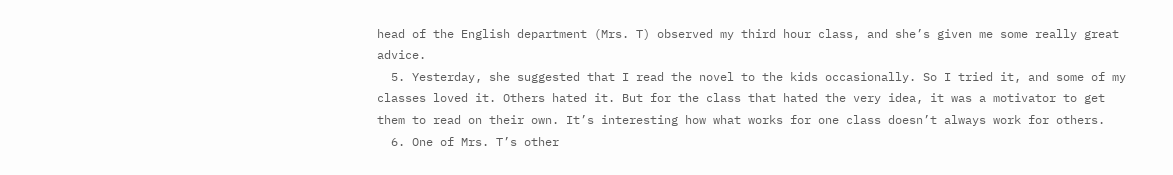head of the English department (Mrs. T) observed my third hour class, and she’s given me some really great advice.
  5. Yesterday, she suggested that I read the novel to the kids occasionally. So I tried it, and some of my classes loved it. Others hated it. But for the class that hated the very idea, it was a motivator to get them to read on their own. It’s interesting how what works for one class doesn’t always work for others.
  6. One of Mrs. T’s other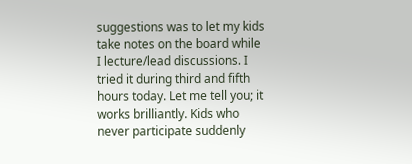suggestions was to let my kids take notes on the board while I lecture/lead discussions. I tried it during third and fifth hours today. Let me tell you; it works brilliantly. Kids who never participate suddenly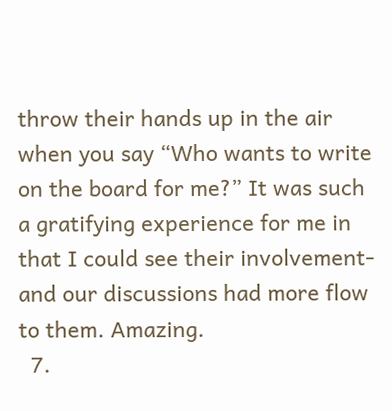throw their hands up in the air when you say “Who wants to write on the board for me?” It was such a gratifying experience for me in that I could see their involvement-and our discussions had more flow to them. Amazing.
  7.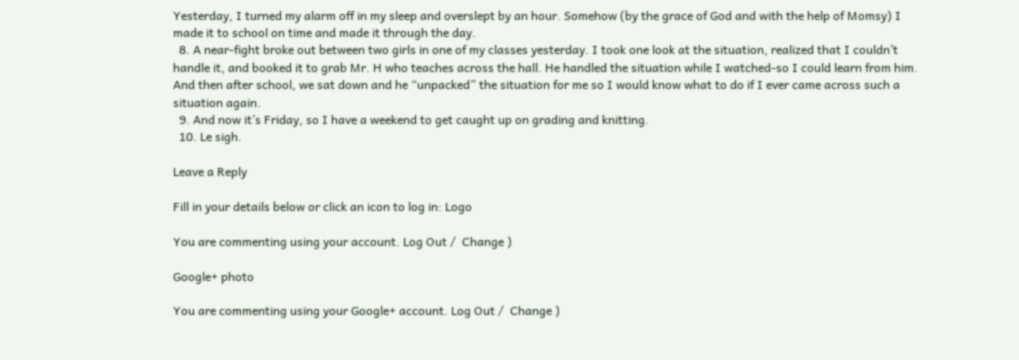Yesterday, I turned my alarm off in my sleep and overslept by an hour. Somehow (by the grace of God and with the help of Momsy) I made it to school on time and made it through the day.
  8. A near-fight broke out between two girls in one of my classes yesterday. I took one look at the situation, realized that I couldn’t handle it, and booked it to grab Mr. H who teaches across the hall. He handled the situation while I watched-so I could learn from him. And then after school, we sat down and he “unpacked” the situation for me so I would know what to do if I ever came across such a situation again.
  9. And now it’s Friday, so I have a weekend to get caught up on grading and knitting.
  10. Le sigh.

Leave a Reply

Fill in your details below or click an icon to log in: Logo

You are commenting using your account. Log Out /  Change )

Google+ photo

You are commenting using your Google+ account. Log Out /  Change )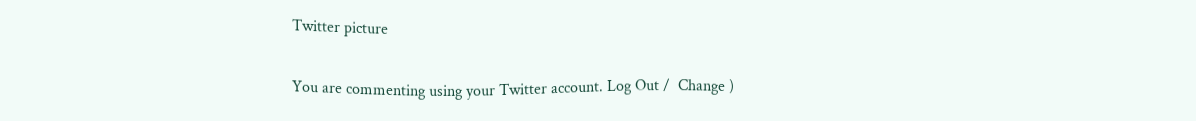Twitter picture

You are commenting using your Twitter account. Log Out /  Change )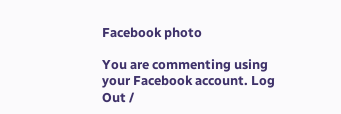Facebook photo

You are commenting using your Facebook account. Log Out /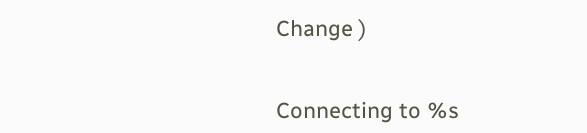Change )


Connecting to %s